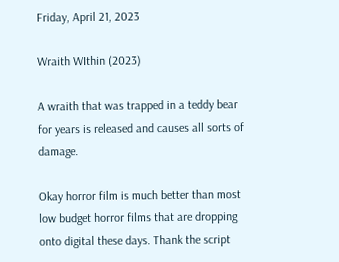Friday, April 21, 2023

Wraith WIthin (2023)

A wraith that was trapped in a teddy bear for years is released and causes all sorts of damage.

Okay horror film is much better than most low budget horror films that are dropping onto digital these days. Thank the script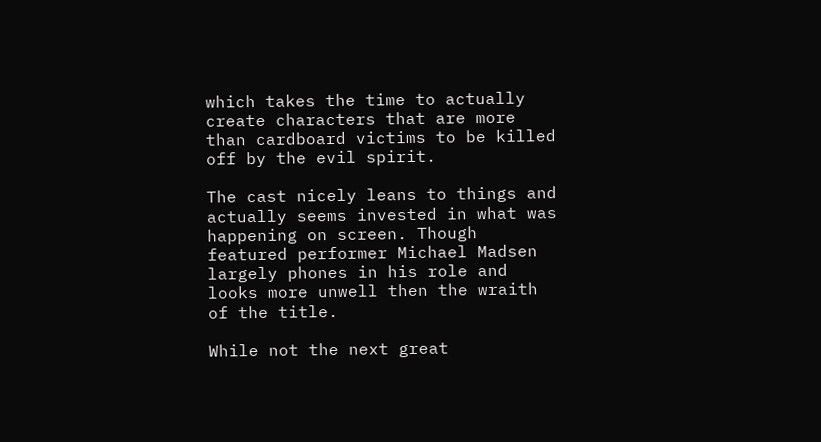which takes the time to actually create characters that are more than cardboard victims to be killed off by the evil spirit.

The cast nicely leans to things and actually seems invested in what was happening on screen. Though featured performer Michael Madsen largely phones in his role and looks more unwell then the wraith of the title.

While not the next great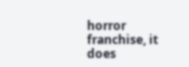horror franchise, it does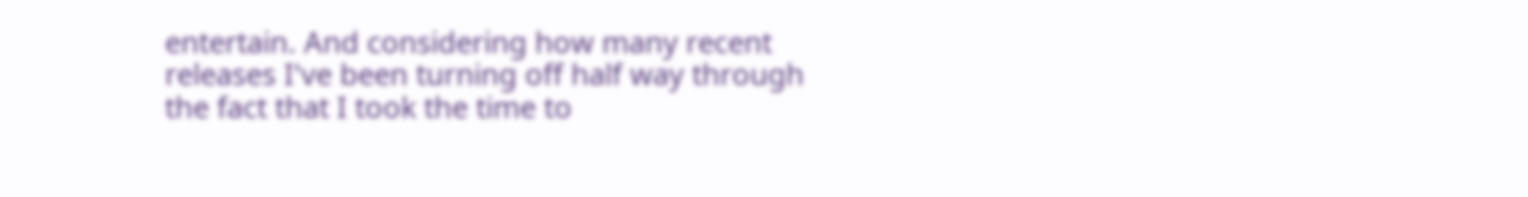entertain. And considering how many recent releases I've been turning off half way through the fact that I took the time to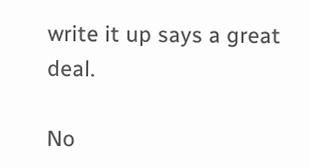write it up says a great deal.

No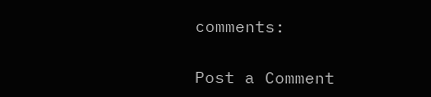comments:

Post a Comment